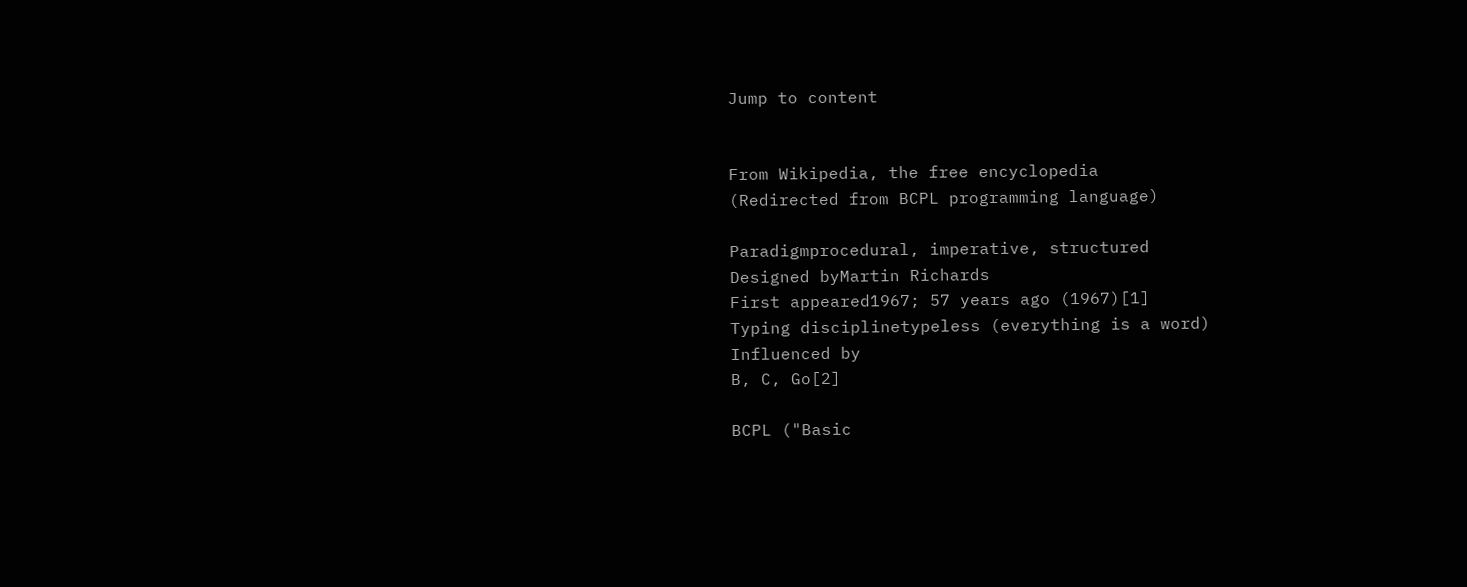Jump to content


From Wikipedia, the free encyclopedia
(Redirected from BCPL programming language)

Paradigmprocedural, imperative, structured
Designed byMartin Richards
First appeared1967; 57 years ago (1967)[1]
Typing disciplinetypeless (everything is a word)
Influenced by
B, C, Go[2]

BCPL ("Basic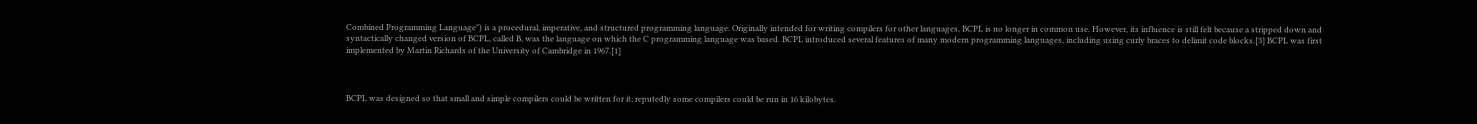Combined Programming Language") is a procedural, imperative, and structured programming language. Originally intended for writing compilers for other languages, BCPL is no longer in common use. However, its influence is still felt because a stripped down and syntactically changed version of BCPL, called B, was the language on which the C programming language was based. BCPL introduced several features of many modern programming languages, including using curly braces to delimit code blocks.[3] BCPL was first implemented by Martin Richards of the University of Cambridge in 1967.[1]



BCPL was designed so that small and simple compilers could be written for it; reputedly some compilers could be run in 16 kilobytes.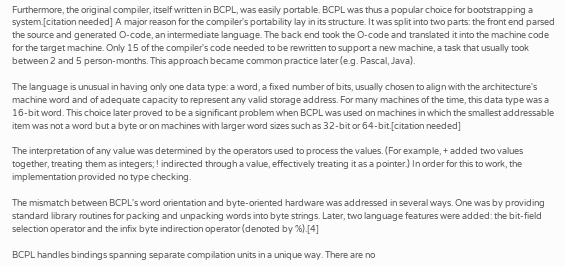Furthermore, the original compiler, itself written in BCPL, was easily portable. BCPL was thus a popular choice for bootstrapping a system.[citation needed] A major reason for the compiler's portability lay in its structure. It was split into two parts: the front end parsed the source and generated O-code, an intermediate language. The back end took the O-code and translated it into the machine code for the target machine. Only 15 of the compiler's code needed to be rewritten to support a new machine, a task that usually took between 2 and 5 person-months. This approach became common practice later (e.g. Pascal, Java).

The language is unusual in having only one data type: a word, a fixed number of bits, usually chosen to align with the architecture's machine word and of adequate capacity to represent any valid storage address. For many machines of the time, this data type was a 16-bit word. This choice later proved to be a significant problem when BCPL was used on machines in which the smallest addressable item was not a word but a byte or on machines with larger word sizes such as 32-bit or 64-bit.[citation needed]

The interpretation of any value was determined by the operators used to process the values. (For example, + added two values together, treating them as integers; ! indirected through a value, effectively treating it as a pointer.) In order for this to work, the implementation provided no type checking.

The mismatch between BCPL's word orientation and byte-oriented hardware was addressed in several ways. One was by providing standard library routines for packing and unpacking words into byte strings. Later, two language features were added: the bit-field selection operator and the infix byte indirection operator (denoted by %).[4]

BCPL handles bindings spanning separate compilation units in a unique way. There are no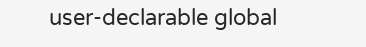user-declarable global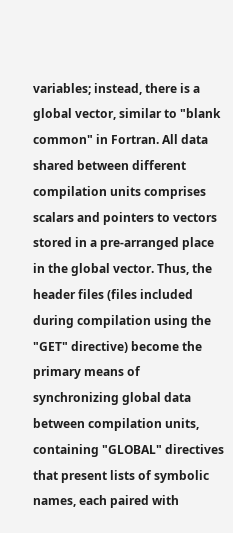variables; instead, there is a global vector, similar to "blank common" in Fortran. All data shared between different compilation units comprises scalars and pointers to vectors stored in a pre-arranged place in the global vector. Thus, the header files (files included during compilation using the "GET" directive) become the primary means of synchronizing global data between compilation units, containing "GLOBAL" directives that present lists of symbolic names, each paired with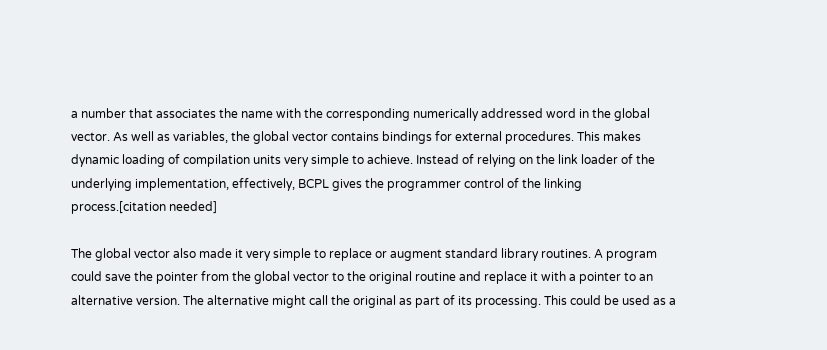a number that associates the name with the corresponding numerically addressed word in the global vector. As well as variables, the global vector contains bindings for external procedures. This makes dynamic loading of compilation units very simple to achieve. Instead of relying on the link loader of the underlying implementation, effectively, BCPL gives the programmer control of the linking process.[citation needed]

The global vector also made it very simple to replace or augment standard library routines. A program could save the pointer from the global vector to the original routine and replace it with a pointer to an alternative version. The alternative might call the original as part of its processing. This could be used as a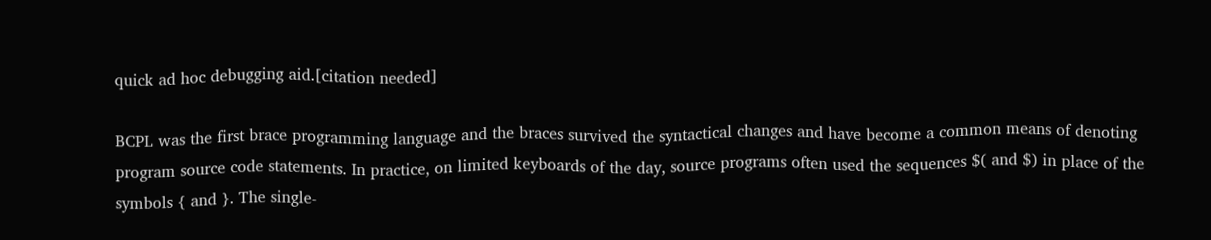quick ad hoc debugging aid.[citation needed]

BCPL was the first brace programming language and the braces survived the syntactical changes and have become a common means of denoting program source code statements. In practice, on limited keyboards of the day, source programs often used the sequences $( and $) in place of the symbols { and }. The single-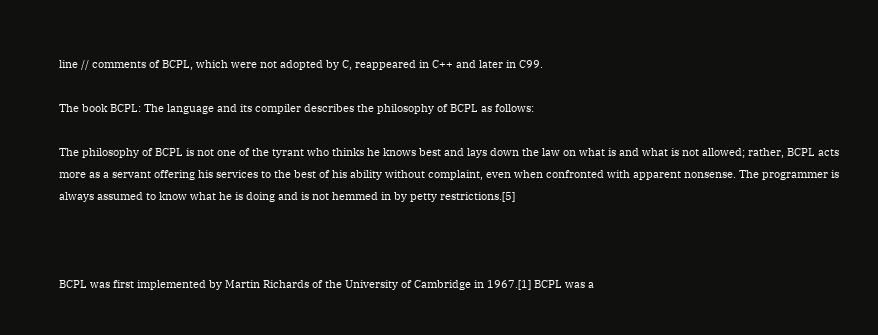line // comments of BCPL, which were not adopted by C, reappeared in C++ and later in C99.

The book BCPL: The language and its compiler describes the philosophy of BCPL as follows:

The philosophy of BCPL is not one of the tyrant who thinks he knows best and lays down the law on what is and what is not allowed; rather, BCPL acts more as a servant offering his services to the best of his ability without complaint, even when confronted with apparent nonsense. The programmer is always assumed to know what he is doing and is not hemmed in by petty restrictions.[5]



BCPL was first implemented by Martin Richards of the University of Cambridge in 1967.[1] BCPL was a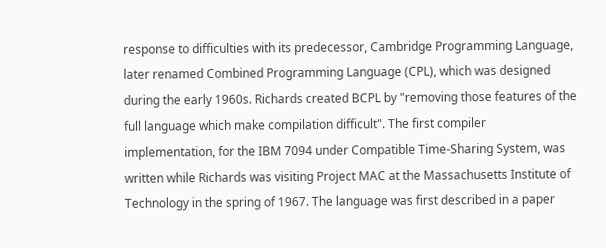response to difficulties with its predecessor, Cambridge Programming Language, later renamed Combined Programming Language (CPL), which was designed during the early 1960s. Richards created BCPL by "removing those features of the full language which make compilation difficult". The first compiler implementation, for the IBM 7094 under Compatible Time-Sharing System, was written while Richards was visiting Project MAC at the Massachusetts Institute of Technology in the spring of 1967. The language was first described in a paper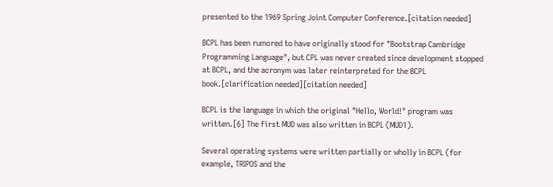presented to the 1969 Spring Joint Computer Conference.[citation needed]

BCPL has been rumored to have originally stood for "Bootstrap Cambridge Programming Language", but CPL was never created since development stopped at BCPL, and the acronym was later reinterpreted for the BCPL book.[clarification needed][citation needed]

BCPL is the language in which the original "Hello, World!" program was written.[6] The first MUD was also written in BCPL (MUD1).

Several operating systems were written partially or wholly in BCPL (for example, TRIPOS and the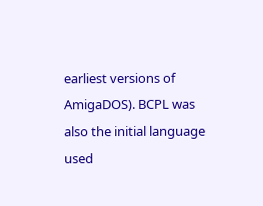earliest versions of AmigaDOS). BCPL was also the initial language used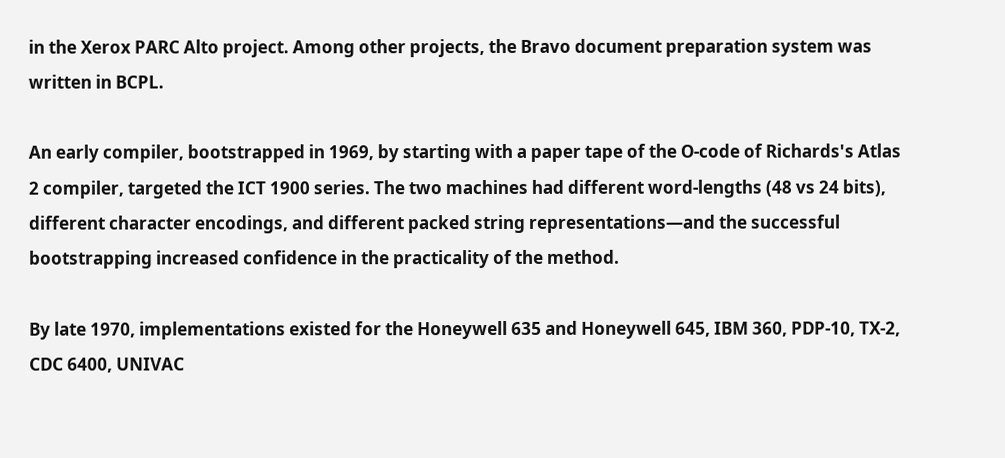in the Xerox PARC Alto project. Among other projects, the Bravo document preparation system was written in BCPL.

An early compiler, bootstrapped in 1969, by starting with a paper tape of the O-code of Richards's Atlas 2 compiler, targeted the ICT 1900 series. The two machines had different word-lengths (48 vs 24 bits), different character encodings, and different packed string representations—and the successful bootstrapping increased confidence in the practicality of the method.

By late 1970, implementations existed for the Honeywell 635 and Honeywell 645, IBM 360, PDP-10, TX-2, CDC 6400, UNIVAC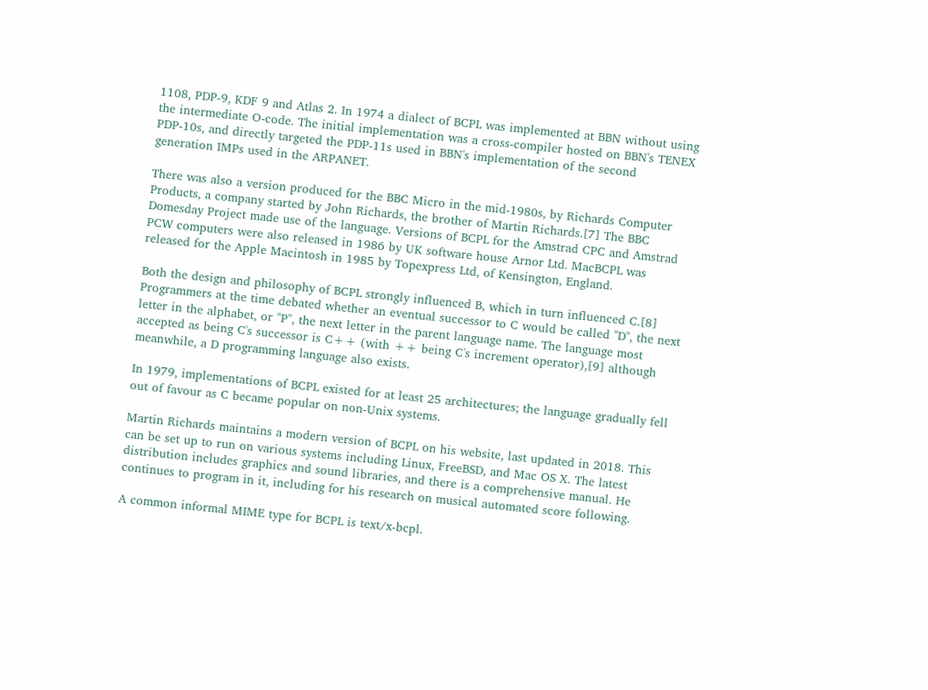1108, PDP-9, KDF 9 and Atlas 2. In 1974 a dialect of BCPL was implemented at BBN without using the intermediate O-code. The initial implementation was a cross-compiler hosted on BBN's TENEX PDP-10s, and directly targeted the PDP-11s used in BBN's implementation of the second generation IMPs used in the ARPANET.

There was also a version produced for the BBC Micro in the mid-1980s, by Richards Computer Products, a company started by John Richards, the brother of Martin Richards.[7] The BBC Domesday Project made use of the language. Versions of BCPL for the Amstrad CPC and Amstrad PCW computers were also released in 1986 by UK software house Arnor Ltd. MacBCPL was released for the Apple Macintosh in 1985 by Topexpress Ltd, of Kensington, England.

Both the design and philosophy of BCPL strongly influenced B, which in turn influenced C.[8] Programmers at the time debated whether an eventual successor to C would be called "D", the next letter in the alphabet, or "P", the next letter in the parent language name. The language most accepted as being C's successor is C++ (with ++ being C's increment operator),[9] although meanwhile, a D programming language also exists.

In 1979, implementations of BCPL existed for at least 25 architectures; the language gradually fell out of favour as C became popular on non-Unix systems.

Martin Richards maintains a modern version of BCPL on his website, last updated in 2018. This can be set up to run on various systems including Linux, FreeBSD, and Mac OS X. The latest distribution includes graphics and sound libraries, and there is a comprehensive manual. He continues to program in it, including for his research on musical automated score following.

A common informal MIME type for BCPL is text/x-bcpl.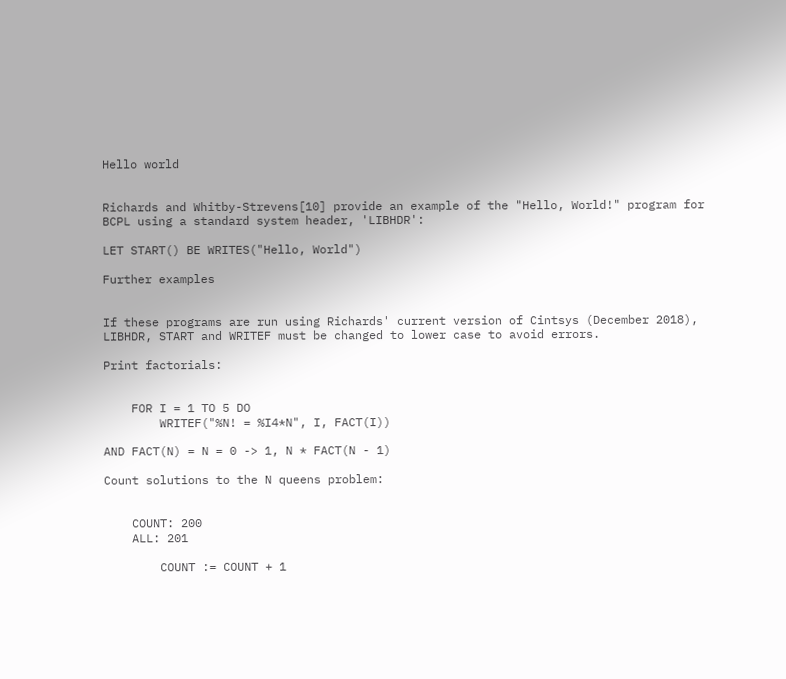Hello world


Richards and Whitby-Strevens[10] provide an example of the "Hello, World!" program for BCPL using a standard system header, 'LIBHDR':

LET START() BE WRITES("Hello, World")

Further examples


If these programs are run using Richards' current version of Cintsys (December 2018), LIBHDR, START and WRITEF must be changed to lower case to avoid errors.

Print factorials:


    FOR I = 1 TO 5 DO
        WRITEF("%N! = %I4*N", I, FACT(I))

AND FACT(N) = N = 0 -> 1, N * FACT(N - 1)

Count solutions to the N queens problem:


    COUNT: 200
    ALL: 201

        COUNT := COUNT + 1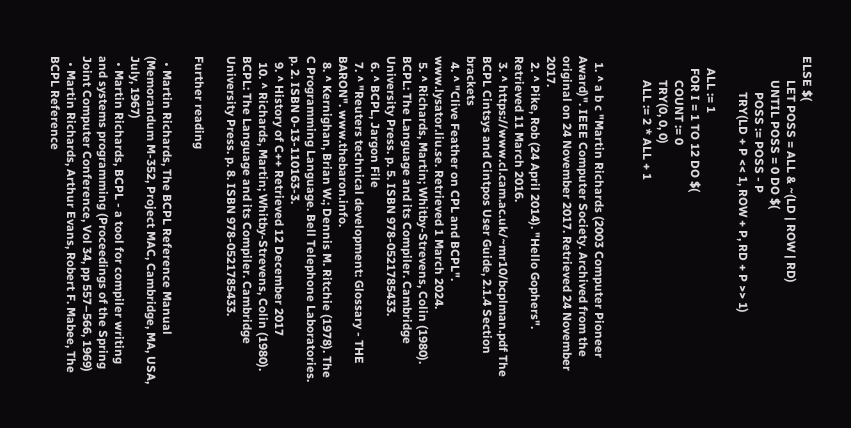ELSE $(
        LET POSS = ALL & ~(LD | ROW | RD)
        UNTIL POSS = 0 DO $(
            POSS := POSS - P
            TRY(LD + P << 1, ROW + P, RD + P >> 1)

    ALL := 1
    FOR I = 1 TO 12 DO $(
        COUNT := 0
        TRY(0, 0, 0)
        ALL := 2 * ALL + 1


  1. ^ a b c "Martin Richards (2003 Computer Pioneer Award)". IEEE Computer Society. Archived from the original on 24 November 2017. Retrieved 24 November 2017.
  2. ^ Pike, Rob (24 April 2014). "Hello Gophers". Retrieved 11 March 2016.
  3. ^ https://www.cl.cam.ac.uk/~mr10/bcplman.pdf The BCPL Cintsys and Cintpos User Guide, 2.1.4 Section brackets
  4. ^ "Clive Feather on CPL and BCPL". www.lysator.liu.se. Retrieved 1 March 2024.
  5. ^ Richards, Martin; Whitby-Strevens, Colin (1980). BCPL: The Language and its Compiler. Cambridge University Press. p. 5. ISBN 978-0521785433.
  6. ^ BCPL, Jargon File
  7. ^ "Reuters technical development: Glossary - THE BARON". www.thebaron.info.
  8. ^ Kernighan, Brian W.; Dennis M. Ritchie (1978). The C Programming Language. Bell Telephone Laboratories. p. 2. ISBN 0-13-110163-3.
  9. ^ History of C++ Retrieved 12 December 2017
  10. ^ Richards, Martin; Whitby-Strevens, Colin (1980). BCPL: The Language and its Compiler. Cambridge University Press. p. 8. ISBN 978-0521785433.

Further reading

  • Martin Richards, The BCPL Reference Manual (Memorandum M-352, Project MAC, Cambridge, MA, USA, July, 1967)
  • Martin Richards, BCPL - a tool for compiler writing and systems programming (Proceedings of the Spring Joint Computer Conference, Vol 34, pp 557–566, 1969)
  • Martin Richards, Arthur Evans, Robert F. Mabee, The BCPL Reference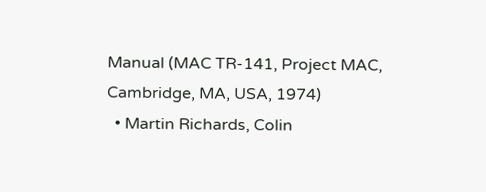Manual (MAC TR-141, Project MAC, Cambridge, MA, USA, 1974)
  • Martin Richards, Colin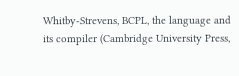Whitby-Strevens, BCPL, the language and its compiler (Cambridge University Press,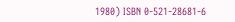1980) ISBN 0-521-28681-6